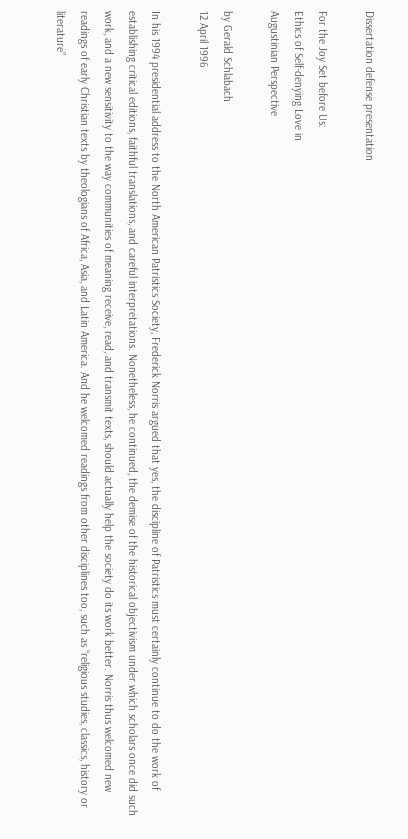Dissertation defense presentation

For the Joy Set before Us:
Ethics of Self-denying Love in
Augustinian Perspective

by Gerald Schlabach
12 April 1996

In his 1994 presidential address to the North American Patristics Society, Frederick Norris argued that yes, the discipline of Patristics must certainly continue to do the work of establishing critical editions, faithful translations, and careful interpretations. Nonetheless, he continued, the demise of the historical objectivism under which scholars once did such work, and a new sensitivity to the way communities of meaning receive, read, and transmit texts, should actually help the society do its work better. Norris thus welcomed new readings of early Christian texts by theologians of Africa, Asia, and Latin America. And he welcomed readings from other disciplines too, such as “religious studies, classics, history or literature”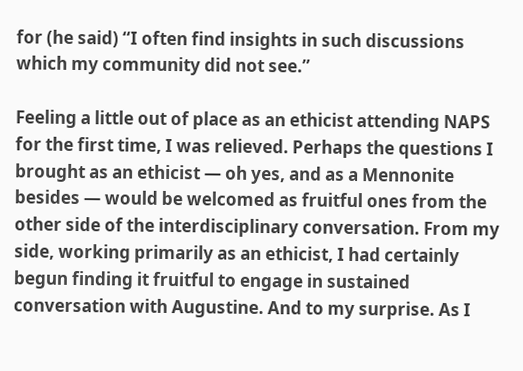for (he said) “I often find insights in such discussions which my community did not see.”

Feeling a little out of place as an ethicist attending NAPS for the first time, I was relieved. Perhaps the questions I brought as an ethicist — oh yes, and as a Mennonite besides — would be welcomed as fruitful ones from the other side of the interdisciplinary conversation. From my side, working primarily as an ethicist, I had certainly begun finding it fruitful to engage in sustained conversation with Augustine. And to my surprise. As I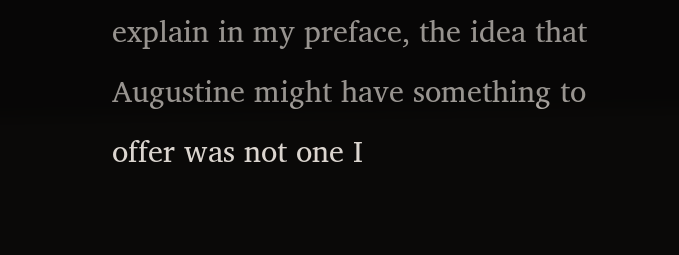explain in my preface, the idea that Augustine might have something to offer was not one I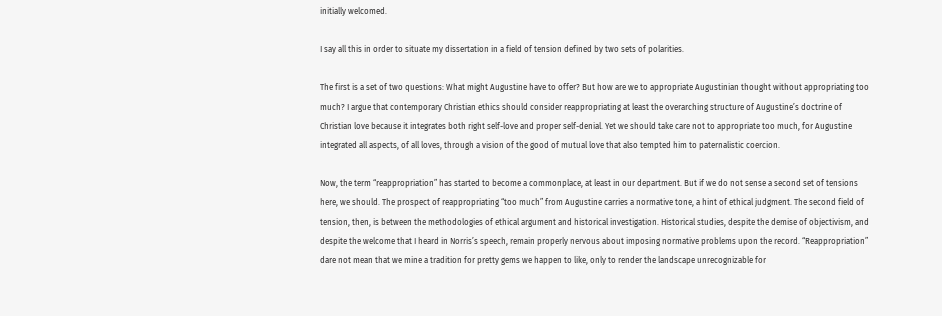initially welcomed.

I say all this in order to situate my dissertation in a field of tension defined by two sets of polarities.

The first is a set of two questions: What might Augustine have to offer? But how are we to appropriate Augustinian thought without appropriating too much? I argue that contemporary Christian ethics should consider reappropriating at least the overarching structure of Augustine’s doctrine of Christian love because it integrates both right self-love and proper self-denial. Yet we should take care not to appropriate too much, for Augustine integrated all aspects, of all loves, through a vision of the good of mutual love that also tempted him to paternalistic coercion.

Now, the term “reappropriation” has started to become a commonplace, at least in our department. But if we do not sense a second set of tensions here, we should. The prospect of reappropriating “too much” from Augustine carries a normative tone, a hint of ethical judgment. The second field of tension, then, is between the methodologies of ethical argument and historical investigation. Historical studies, despite the demise of objectivism, and despite the welcome that I heard in Norris’s speech, remain properly nervous about imposing normative problems upon the record. “Reappropriation” dare not mean that we mine a tradition for pretty gems we happen to like, only to render the landscape unrecognizable for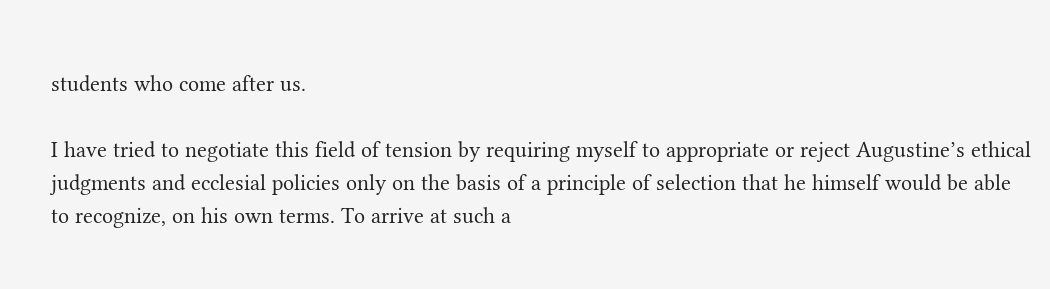students who come after us.

I have tried to negotiate this field of tension by requiring myself to appropriate or reject Augustine’s ethical judgments and ecclesial policies only on the basis of a principle of selection that he himself would be able to recognize, on his own terms. To arrive at such a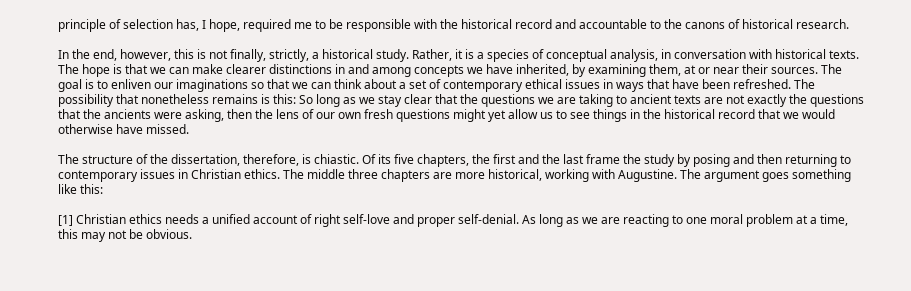principle of selection has, I hope, required me to be responsible with the historical record and accountable to the canons of historical research.

In the end, however, this is not finally, strictly, a historical study. Rather, it is a species of conceptual analysis, in conversation with historical texts. The hope is that we can make clearer distinctions in and among concepts we have inherited, by examining them, at or near their sources. The goal is to enliven our imaginations so that we can think about a set of contemporary ethical issues in ways that have been refreshed. The possibility that nonetheless remains is this: So long as we stay clear that the questions we are taking to ancient texts are not exactly the questions that the ancients were asking, then the lens of our own fresh questions might yet allow us to see things in the historical record that we would otherwise have missed.

The structure of the dissertation, therefore, is chiastic. Of its five chapters, the first and the last frame the study by posing and then returning to contemporary issues in Christian ethics. The middle three chapters are more historical, working with Augustine. The argument goes something like this:

[1] Christian ethics needs a unified account of right self-love and proper self-denial. As long as we are reacting to one moral problem at a time, this may not be obvious.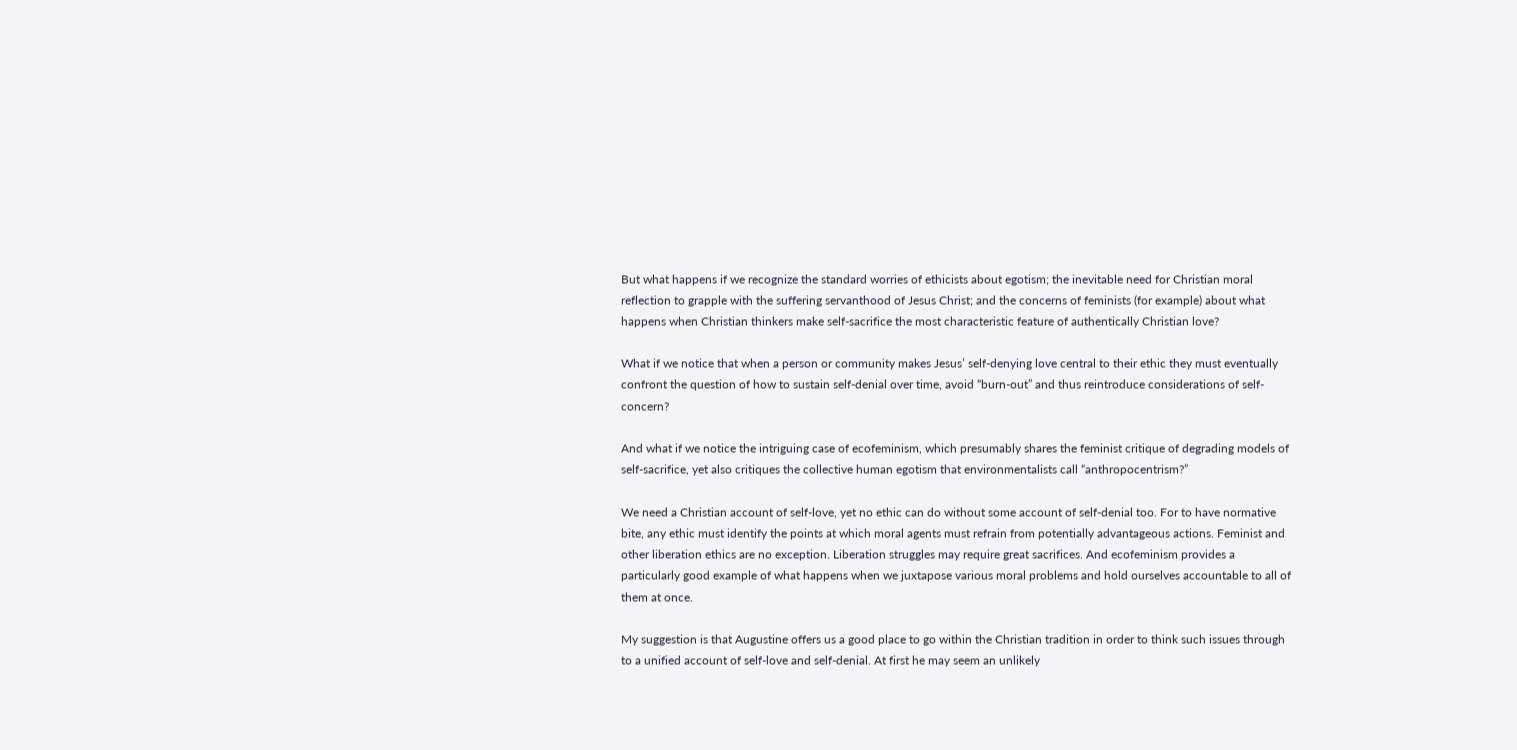But what happens if we recognize the standard worries of ethicists about egotism; the inevitable need for Christian moral reflection to grapple with the suffering servanthood of Jesus Christ; and the concerns of feminists (for example) about what happens when Christian thinkers make self-sacrifice the most characteristic feature of authentically Christian love?

What if we notice that when a person or community makes Jesus’ self-denying love central to their ethic they must eventually confront the question of how to sustain self-denial over time, avoid “burn-out” and thus reintroduce considerations of self-concern?

And what if we notice the intriguing case of ecofeminism, which presumably shares the feminist critique of degrading models of self-sacrifice, yet also critiques the collective human egotism that environmentalists call “anthropocentrism?”

We need a Christian account of self-love, yet no ethic can do without some account of self-denial too. For to have normative bite, any ethic must identify the points at which moral agents must refrain from potentially advantageous actions. Feminist and other liberation ethics are no exception. Liberation struggles may require great sacrifices. And ecofeminism provides a particularly good example of what happens when we juxtapose various moral problems and hold ourselves accountable to all of them at once.

My suggestion is that Augustine offers us a good place to go within the Christian tradition in order to think such issues through to a unified account of self-love and self-denial. At first he may seem an unlikely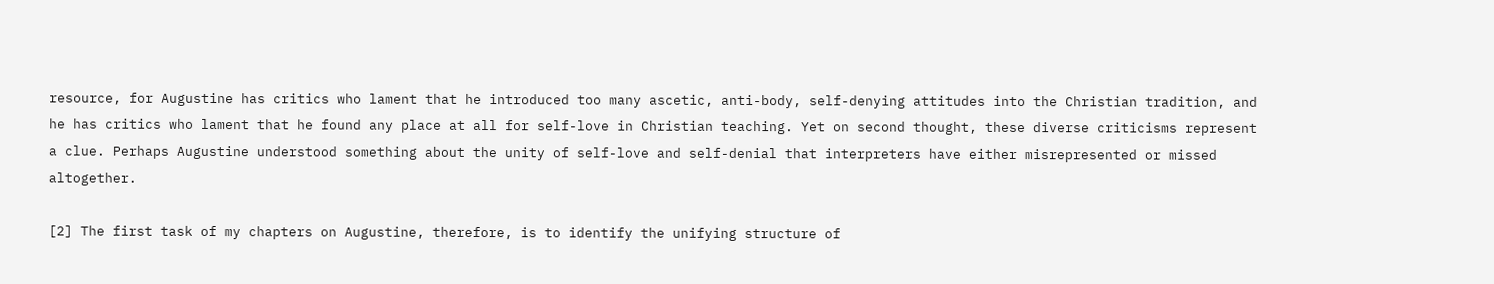resource, for Augustine has critics who lament that he introduced too many ascetic, anti-body, self-denying attitudes into the Christian tradition, and he has critics who lament that he found any place at all for self-love in Christian teaching. Yet on second thought, these diverse criticisms represent a clue. Perhaps Augustine understood something about the unity of self-love and self-denial that interpreters have either misrepresented or missed altogether.

[2] The first task of my chapters on Augustine, therefore, is to identify the unifying structure of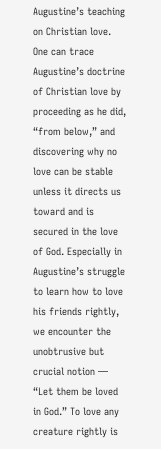Augustine’s teaching on Christian love. One can trace Augustine’s doctrine of Christian love by proceeding as he did, “from below,” and discovering why no love can be stable unless it directs us toward and is secured in the love of God. Especially in Augustine’s struggle to learn how to love his friends rightly, we encounter the unobtrusive but crucial notion — “Let them be loved in God.” To love any creature rightly is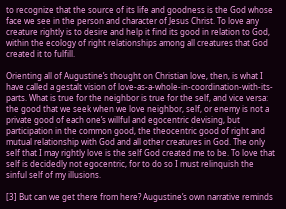to recognize that the source of its life and goodness is the God whose face we see in the person and character of Jesus Christ. To love any creature rightly is to desire and help it find its good in relation to God, within the ecology of right relationships among all creatures that God created it to fulfill.

Orienting all of Augustine’s thought on Christian love, then, is what I have called a gestalt vision of love-as-a-whole-in-coordination-with-its-parts. What is true for the neighbor is true for the self, and vice versa: the good that we seek when we love neighbor, self, or enemy is not a private good of each one’s willful and egocentric devising, but participation in the common good, the theocentric good of right and mutual relationship with God and all other creatures in God. The only self that I may rightly love is the self God created me to be. To love that self is decidedly not egocentric, for to do so I must relinquish the sinful self of my illusions.

[3] But can we get there from here? Augustine’s own narrative reminds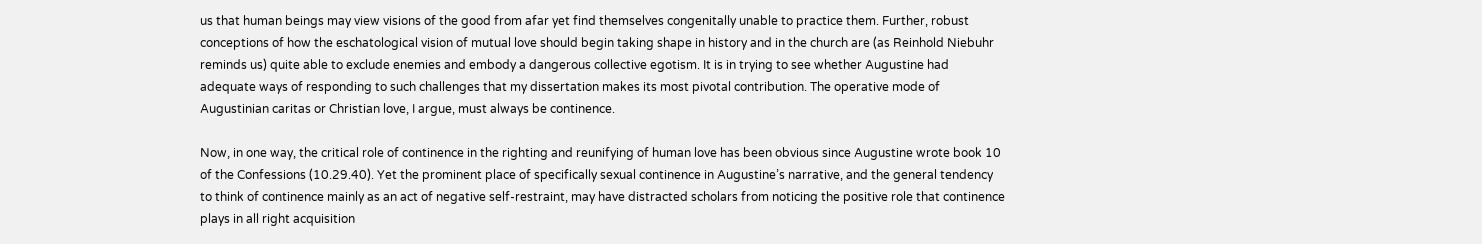us that human beings may view visions of the good from afar yet find themselves congenitally unable to practice them. Further, robust conceptions of how the eschatological vision of mutual love should begin taking shape in history and in the church are (as Reinhold Niebuhr reminds us) quite able to exclude enemies and embody a dangerous collective egotism. It is in trying to see whether Augustine had adequate ways of responding to such challenges that my dissertation makes its most pivotal contribution. The operative mode of Augustinian caritas or Christian love, I argue, must always be continence.

Now, in one way, the critical role of continence in the righting and reunifying of human love has been obvious since Augustine wrote book 10 of the Confessions (10.29.40). Yet the prominent place of specifically sexual continence in Augustine’s narrative, and the general tendency to think of continence mainly as an act of negative self-restraint, may have distracted scholars from noticing the positive role that continence plays in all right acquisition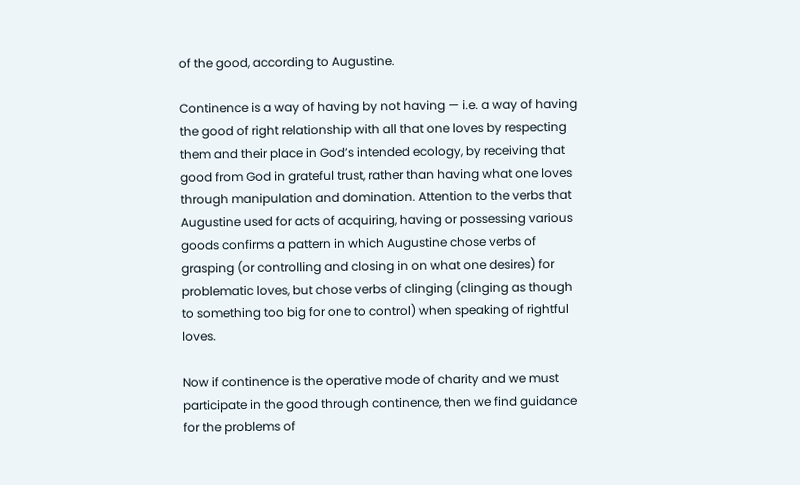of the good, according to Augustine.

Continence is a way of having by not having — i.e. a way of having the good of right relationship with all that one loves by respecting them and their place in God’s intended ecology, by receiving that good from God in grateful trust, rather than having what one loves through manipulation and domination. Attention to the verbs that Augustine used for acts of acquiring, having or possessing various goods confirms a pattern in which Augustine chose verbs of grasping (or controlling and closing in on what one desires) for problematic loves, but chose verbs of clinging (clinging as though to something too big for one to control) when speaking of rightful loves.

Now if continence is the operative mode of charity and we must participate in the good through continence, then we find guidance for the problems of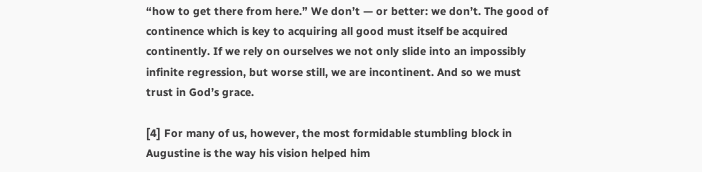“how to get there from here.” We don’t — or better: we don’t. The good of continence which is key to acquiring all good must itself be acquired continently. If we rely on ourselves we not only slide into an impossibly infinite regression, but worse still, we are incontinent. And so we must trust in God’s grace.

[4] For many of us, however, the most formidable stumbling block in Augustine is the way his vision helped him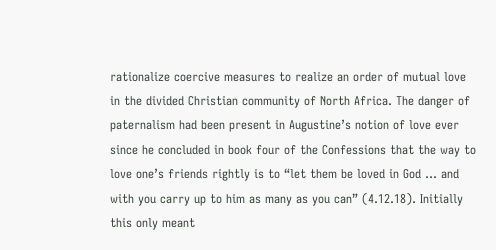rationalize coercive measures to realize an order of mutual love in the divided Christian community of North Africa. The danger of paternalism had been present in Augustine’s notion of love ever since he concluded in book four of the Confessions that the way to love one’s friends rightly is to “let them be loved in God … and with you carry up to him as many as you can” (4.12.18). Initially this only meant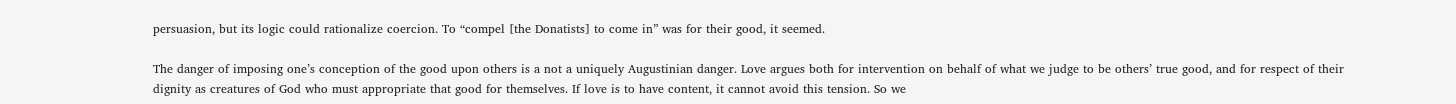persuasion, but its logic could rationalize coercion. To “compel [the Donatists] to come in” was for their good, it seemed.

The danger of imposing one’s conception of the good upon others is a not a uniquely Augustinian danger. Love argues both for intervention on behalf of what we judge to be others’ true good, and for respect of their dignity as creatures of God who must appropriate that good for themselves. If love is to have content, it cannot avoid this tension. So we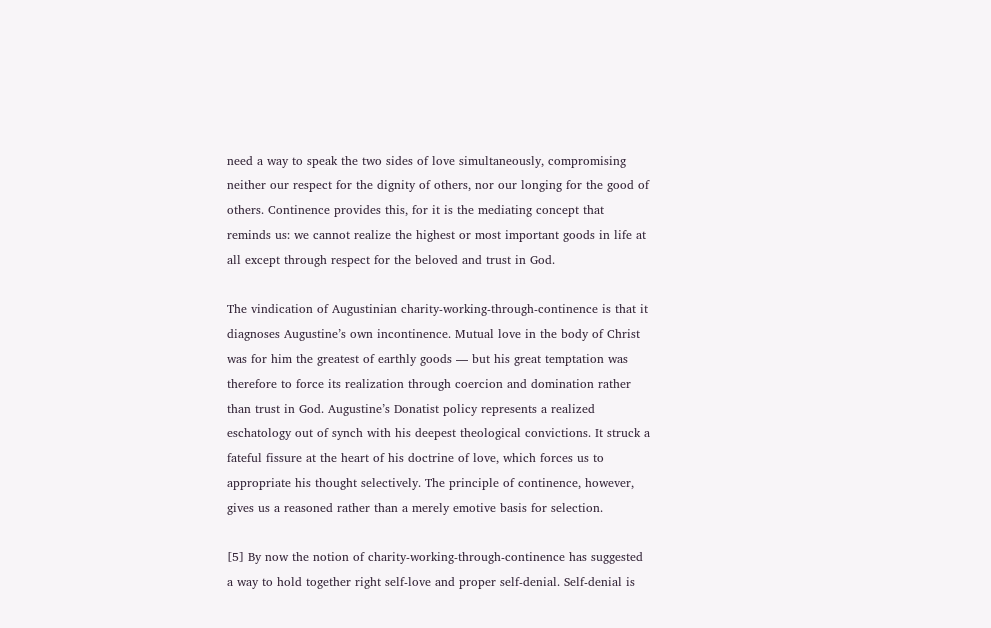need a way to speak the two sides of love simultaneously, compromising neither our respect for the dignity of others, nor our longing for the good of others. Continence provides this, for it is the mediating concept that reminds us: we cannot realize the highest or most important goods in life at all except through respect for the beloved and trust in God.

The vindication of Augustinian charity-working-through-continence is that it diagnoses Augustine’s own incontinence. Mutual love in the body of Christ was for him the greatest of earthly goods — but his great temptation was therefore to force its realization through coercion and domination rather than trust in God. Augustine’s Donatist policy represents a realized eschatology out of synch with his deepest theological convictions. It struck a fateful fissure at the heart of his doctrine of love, which forces us to appropriate his thought selectively. The principle of continence, however, gives us a reasoned rather than a merely emotive basis for selection.

[5] By now the notion of charity-working-through-continence has suggested a way to hold together right self-love and proper self-denial. Self-denial is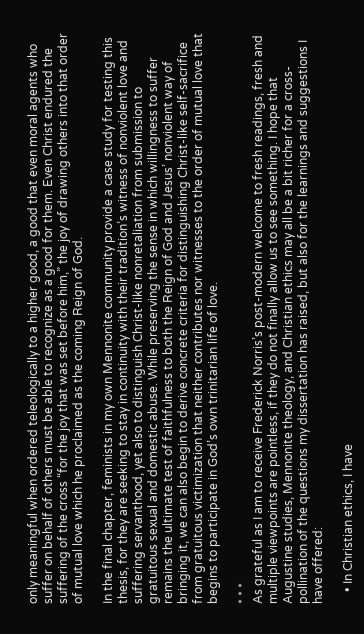only meaningful when ordered teleologically to a higher good, a good that even moral agents who suffer on behalf of others must be able to recognize as a good for them. Even Christ endured the suffering of the cross “for the joy that was set before him,” the joy of drawing others into that order of mutual love which he proclaimed as the coming Reign of God.

In the final chapter, feminists in my own Mennonite community provide a case study for testing this thesis, for they are seeking to stay in continuity with their tradition’s witness of nonviolent love and suffering servanthood, yet also to distinguish Christ-like nonretaliation from submission to gratuitous sexual and domestic abuse. While preserving the sense in which willingness to suffer remains the ultimate test of faithfulness to both the Reign of God and Jesus’ nonviolent way of bringing it, we can also begin to derive concrete criteria for distinguishing Christ-like self-sacrifice from gratuitous victimization that neither contributes nor witnesses to the order of mutual love that begins to participate in God’s own trinitarian life of love.

* * *
As grateful as I am to receive Frederick Norris’s post-modern welcome to fresh readings, fresh and multiple viewpoints are pointless, if they do not finally allow us to see something. I hope that Augustine studies, Mennonite theology, and Christian ethics may all be a bit richer for a cross-pollination of the questions my dissertation has raised, but also for the learnings and suggestions I have offered:

    • In Christian ethics, I have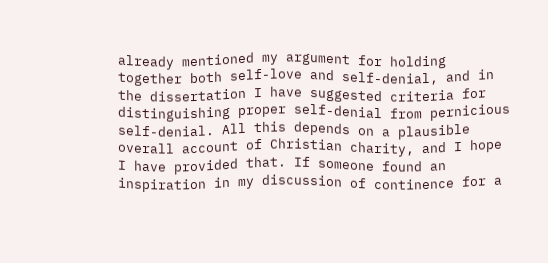already mentioned my argument for holding together both self-love and self-denial, and in the dissertation I have suggested criteria for distinguishing proper self-denial from pernicious self-denial. All this depends on a plausible overall account of Christian charity, and I hope I have provided that. If someone found an inspiration in my discussion of continence for a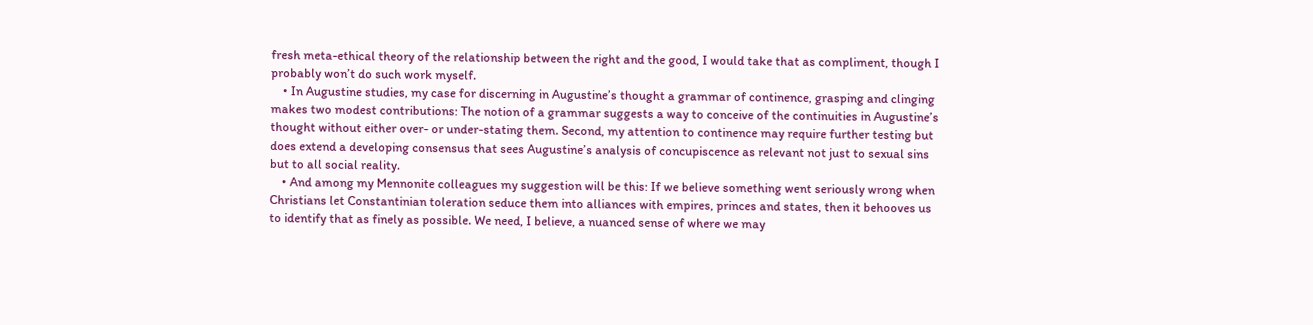fresh meta-ethical theory of the relationship between the right and the good, I would take that as compliment, though I probably won’t do such work myself.
    • In Augustine studies, my case for discerning in Augustine’s thought a grammar of continence, grasping and clinging makes two modest contributions: The notion of a grammar suggests a way to conceive of the continuities in Augustine’s thought without either over- or under-stating them. Second, my attention to continence may require further testing but does extend a developing consensus that sees Augustine’s analysis of concupiscence as relevant not just to sexual sins but to all social reality.
    • And among my Mennonite colleagues my suggestion will be this: If we believe something went seriously wrong when Christians let Constantinian toleration seduce them into alliances with empires, princes and states, then it behooves us to identify that as finely as possible. We need, I believe, a nuanced sense of where we may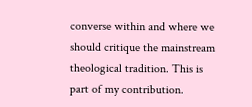converse within and where we should critique the mainstream theological tradition. This is part of my contribution.